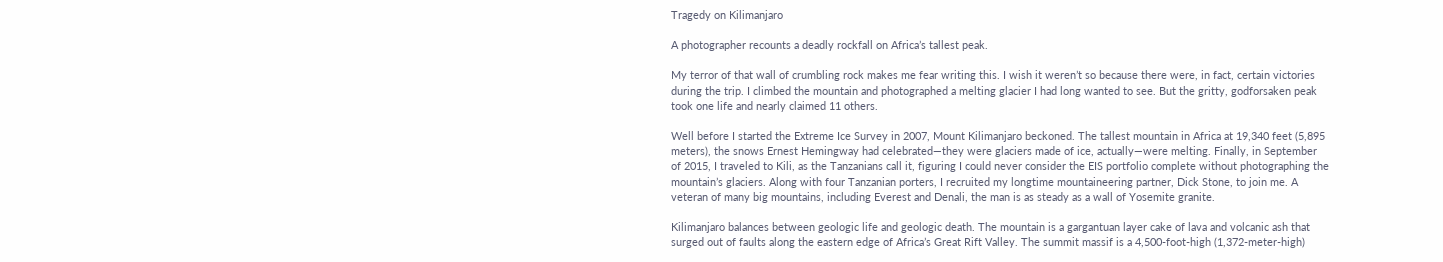Tragedy on Kilimanjaro

A photographer recounts a deadly rockfall on Africa’s tallest peak.

My terror of that wall of crumbling rock makes me fear writing this. I wish it weren’t so because there were, in fact, certain victories during the trip. I climbed the mountain and photographed a melting glacier I had long wanted to see. But the gritty, godforsaken peak took one life and nearly claimed 11 others.

Well before I started the Extreme Ice Survey in 2007, Mount Kilimanjaro beckoned. The tallest mountain in Africa at 19,340 feet (5,895 meters), the snows Ernest Hemingway had celebrated—they were glaciers made of ice, actually—were melting. Finally, in September of 2015, I traveled to Kili, as the Tanzanians call it, figuring I could never consider the EIS portfolio complete without photographing the mountain’s glaciers. Along with four Tanzanian porters, I recruited my longtime mountaineering partner, Dick Stone, to join me. A veteran of many big mountains, including Everest and Denali, the man is as steady as a wall of Yosemite granite.

Kilimanjaro balances between geologic life and geologic death. The mountain is a gargantuan layer cake of lava and volcanic ash that surged out of faults along the eastern edge of Africa’s Great Rift Valley. The summit massif is a 4,500-foot-high (1,372-meter-high)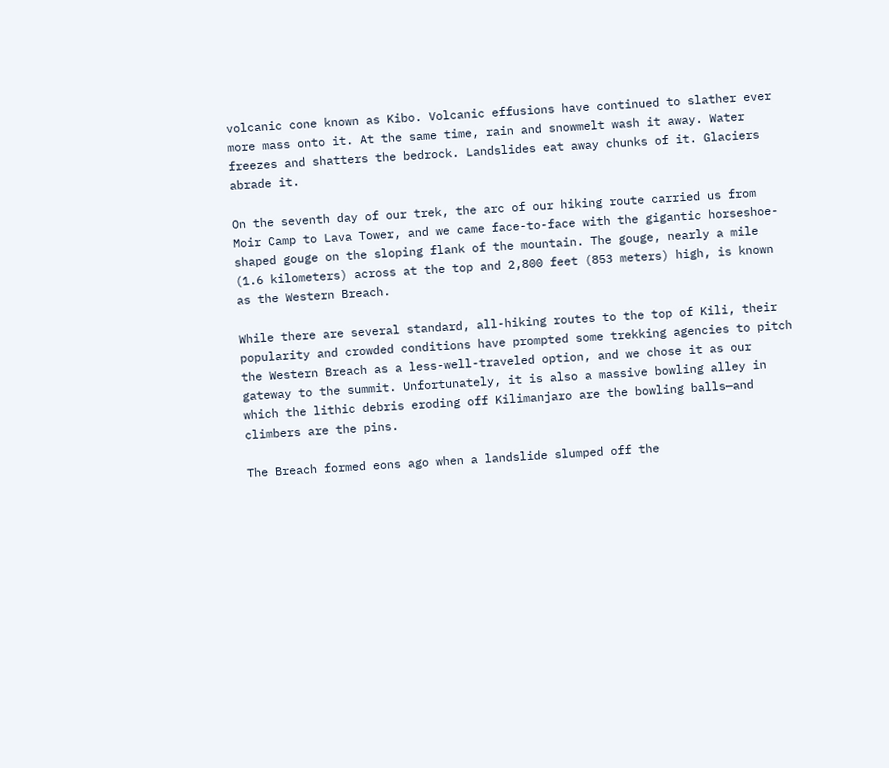volcanic cone known as Kibo. Volcanic effusions have continued to slather ever more mass onto it. At the same time, rain and snowmelt wash it away. Water freezes and shatters the bedrock. Landslides eat away chunks of it. Glaciers abrade it.

On the seventh day of our trek, the arc of our hiking route carried us from Moir Camp to Lava Tower, and we came face-to-face with the gigantic horseshoe-shaped gouge on the sloping flank of the mountain. The gouge, nearly a mile (1.6 kilometers) across at the top and 2,800 feet (853 meters) high, is known as the Western Breach.

While there are several standard, all-hiking routes to the top of Kili, their popularity and crowded conditions have prompted some trekking agencies to pitch the Western Breach as a less-well-traveled option, and we chose it as our gateway to the summit. Unfortunately, it is also a massive bowling alley in which the lithic debris eroding off Kilimanjaro are the bowling balls—and climbers are the pins.

The Breach formed eons ago when a landslide slumped off the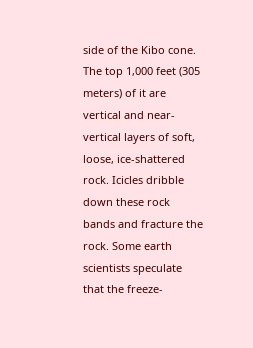side of the Kibo cone. The top 1,000 feet (305 meters) of it are vertical and near-vertical layers of soft, loose, ice-shattered rock. Icicles dribble down these rock bands and fracture the rock. Some earth scientists speculate that the freeze-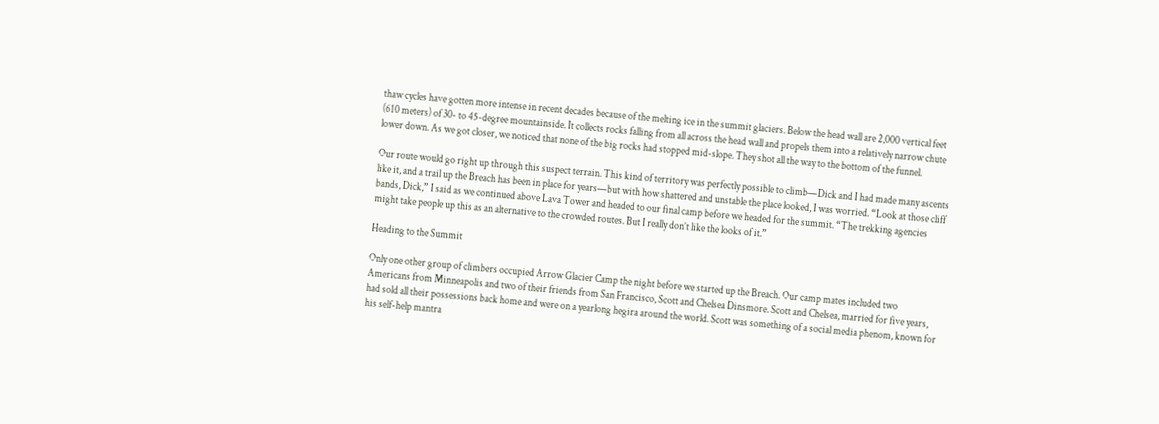thaw cycles have gotten more intense in recent decades because of the melting ice in the summit glaciers. Below the head wall are 2,000 vertical feet (610 meters) of 30- to 45-degree mountainside. It collects rocks falling from all across the head wall and propels them into a relatively narrow chute lower down. As we got closer, we noticed that none of the big rocks had stopped mid-slope. They shot all the way to the bottom of the funnel.

Our route would go right up through this suspect terrain. This kind of territory was perfectly possible to climb—Dick and I had made many ascents like it, and a trail up the Breach has been in place for years—but with how shattered and unstable the place looked, I was worried. “Look at those cliff bands, Dick,” I said as we continued above Lava Tower and headed to our final camp before we headed for the summit. “The trekking agencies might take people up this as an alternative to the crowded routes. But I really don’t like the looks of it.”

Heading to the Summit

Only one other group of climbers occupied Arrow Glacier Camp the night before we started up the Breach. Our camp mates included two Americans from Minneapolis and two of their friends from San Francisco, Scott and Chelsea Dinsmore. Scott and Chelsea, married for five years, had sold all their possessions back home and were on a yearlong hegira around the world. Scott was something of a social media phenom, known for his self-help mantra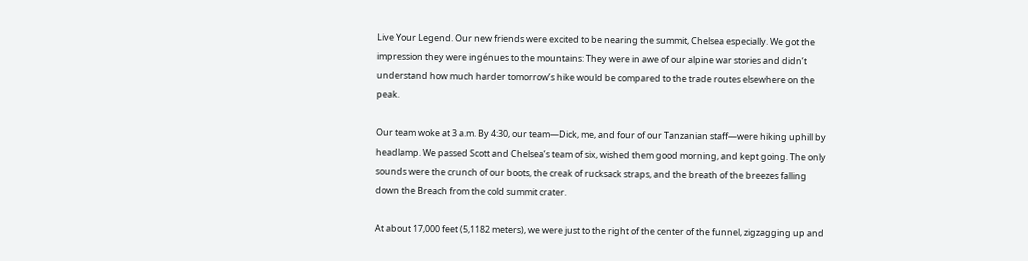Live Your Legend. Our new friends were excited to be nearing the summit, Chelsea especially. We got the impression they were ingénues to the mountains: They were in awe of our alpine war stories and didn’t understand how much harder tomorrow’s hike would be compared to the trade routes elsewhere on the peak.

Our team woke at 3 a.m. By 4:30, our team—Dick, me, and four of our Tanzanian staff—were hiking uphill by headlamp. We passed Scott and Chelsea’s team of six, wished them good morning, and kept going. The only sounds were the crunch of our boots, the creak of rucksack straps, and the breath of the breezes falling down the Breach from the cold summit crater.

At about 17,000 feet (5,1182 meters), we were just to the right of the center of the funnel, zigzagging up and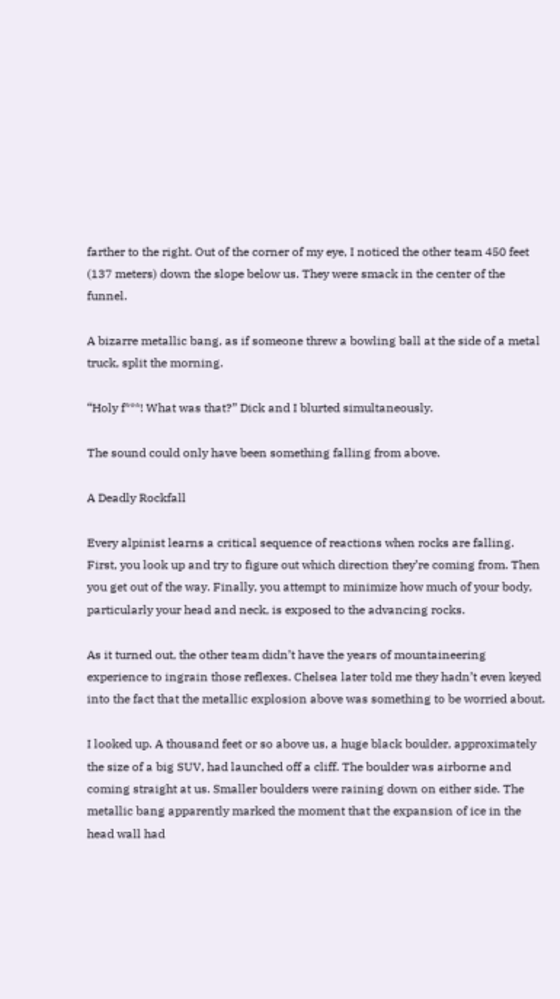farther to the right. Out of the corner of my eye, I noticed the other team 450 feet (137 meters) down the slope below us. They were smack in the center of the funnel.

A bizarre metallic bang, as if someone threw a bowling ball at the side of a metal truck, split the morning.

“Holy f***! What was that?” Dick and I blurted simultaneously.

The sound could only have been something falling from above.

A Deadly Rockfall

Every alpinist learns a critical sequence of reactions when rocks are falling. First, you look up and try to figure out which direction they’re coming from. Then you get out of the way. Finally, you attempt to minimize how much of your body, particularly your head and neck, is exposed to the advancing rocks.

As it turned out, the other team didn’t have the years of mountaineering experience to ingrain those reflexes. Chelsea later told me they hadn’t even keyed into the fact that the metallic explosion above was something to be worried about.

I looked up. A thousand feet or so above us, a huge black boulder, approximately the size of a big SUV, had launched off a cliff. The boulder was airborne and coming straight at us. Smaller boulders were raining down on either side. The metallic bang apparently marked the moment that the expansion of ice in the head wall had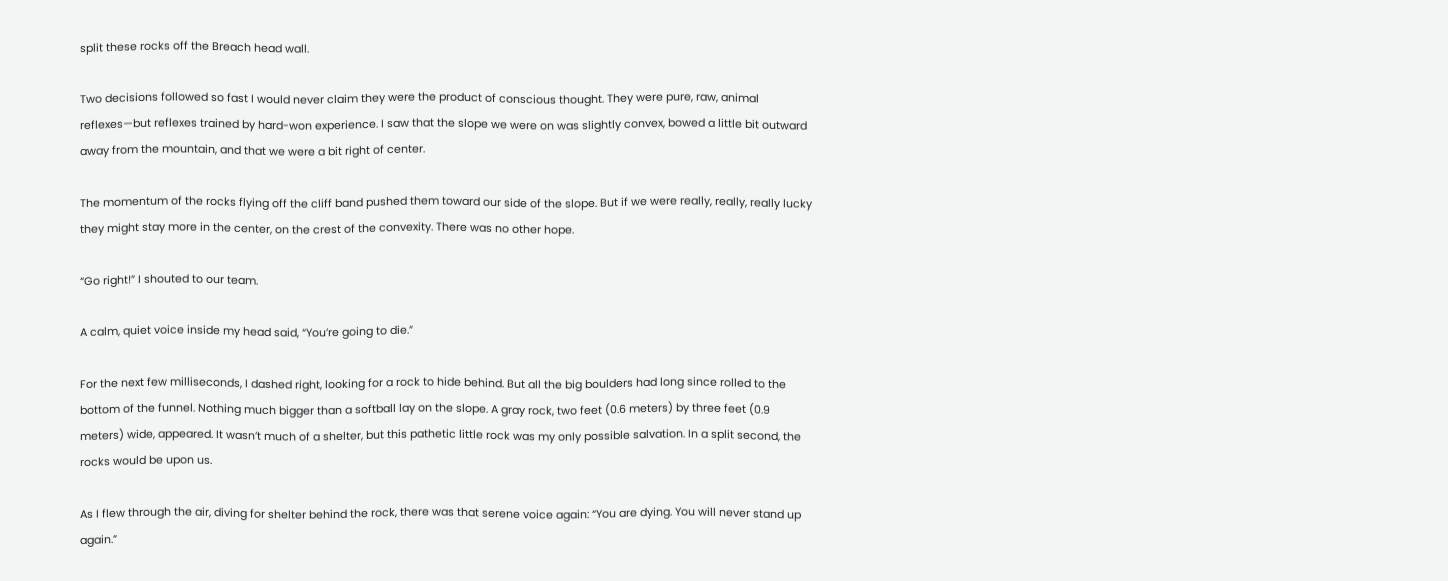split these rocks off the Breach head wall.

Two decisions followed so fast I would never claim they were the product of conscious thought. They were pure, raw, animal reflexes—but reflexes trained by hard-won experience. I saw that the slope we were on was slightly convex, bowed a little bit outward away from the mountain, and that we were a bit right of center.

The momentum of the rocks flying off the cliff band pushed them toward our side of the slope. But if we were really, really, really lucky they might stay more in the center, on the crest of the convexity. There was no other hope.

“Go right!” I shouted to our team.

A calm, quiet voice inside my head said, “You’re going to die.”

For the next few milliseconds, I dashed right, looking for a rock to hide behind. But all the big boulders had long since rolled to the bottom of the funnel. Nothing much bigger than a softball lay on the slope. A gray rock, two feet (0.6 meters) by three feet (0.9 meters) wide, appeared. It wasn’t much of a shelter, but this pathetic little rock was my only possible salvation. In a split second, the rocks would be upon us.

As I flew through the air, diving for shelter behind the rock, there was that serene voice again: “You are dying. You will never stand up again.”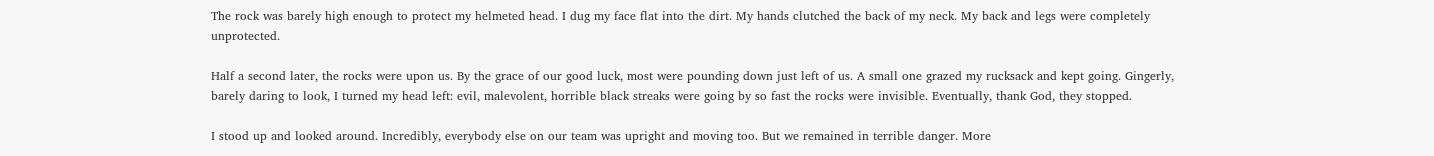The rock was barely high enough to protect my helmeted head. I dug my face flat into the dirt. My hands clutched the back of my neck. My back and legs were completely unprotected.

Half a second later, the rocks were upon us. By the grace of our good luck, most were pounding down just left of us. A small one grazed my rucksack and kept going. Gingerly, barely daring to look, I turned my head left: evil, malevolent, horrible black streaks were going by so fast the rocks were invisible. Eventually, thank God, they stopped.

I stood up and looked around. Incredibly, everybody else on our team was upright and moving too. But we remained in terrible danger. More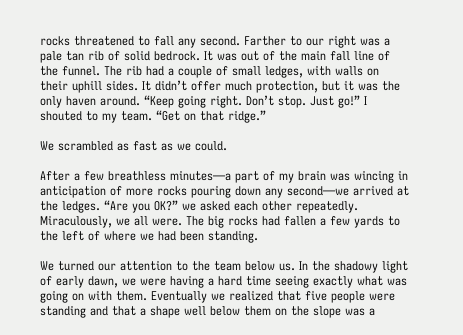rocks threatened to fall any second. Farther to our right was a pale tan rib of solid bedrock. It was out of the main fall line of the funnel. The rib had a couple of small ledges, with walls on their uphill sides. It didn’t offer much protection, but it was the only haven around. “Keep going right. Don’t stop. Just go!” I shouted to my team. “Get on that ridge.”

We scrambled as fast as we could.

After a few breathless minutes—a part of my brain was wincing in anticipation of more rocks pouring down any second—we arrived at the ledges. “Are you OK?” we asked each other repeatedly. Miraculously, we all were. The big rocks had fallen a few yards to the left of where we had been standing.

We turned our attention to the team below us. In the shadowy light of early dawn, we were having a hard time seeing exactly what was going on with them. Eventually we realized that five people were standing and that a shape well below them on the slope was a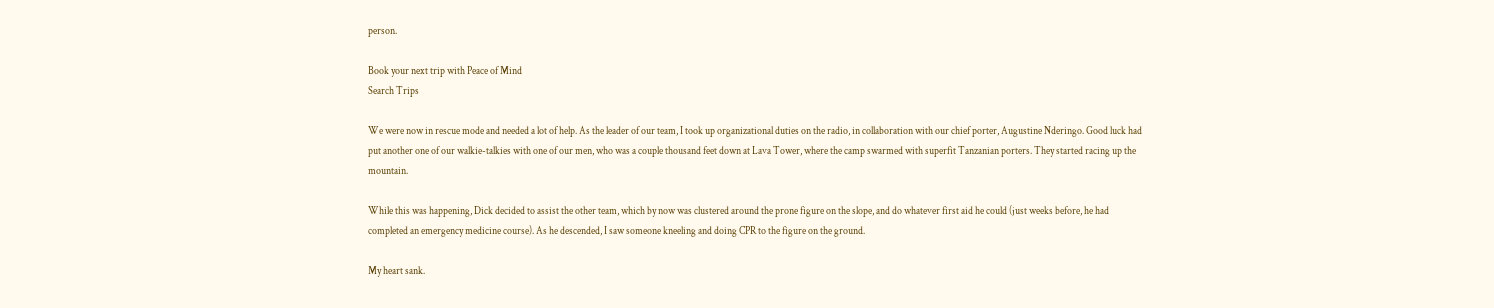person.

Book your next trip with Peace of Mind
Search Trips

We were now in rescue mode and needed a lot of help. As the leader of our team, I took up organizational duties on the radio, in collaboration with our chief porter, Augustine Nderingo. Good luck had put another one of our walkie-talkies with one of our men, who was a couple thousand feet down at Lava Tower, where the camp swarmed with superfit Tanzanian porters. They started racing up the mountain.

While this was happening, Dick decided to assist the other team, which by now was clustered around the prone figure on the slope, and do whatever first aid he could (just weeks before, he had completed an emergency medicine course). As he descended, I saw someone kneeling and doing CPR to the figure on the ground.

My heart sank.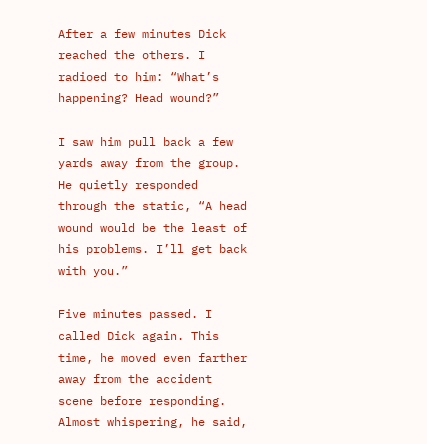After a few minutes Dick reached the others. I radioed to him: “What’s happening? Head wound?”

I saw him pull back a few yards away from the group. He quietly responded through the static, “A head wound would be the least of his problems. I’ll get back with you.”

Five minutes passed. I called Dick again. This time, he moved even farther away from the accident scene before responding. Almost whispering, he said,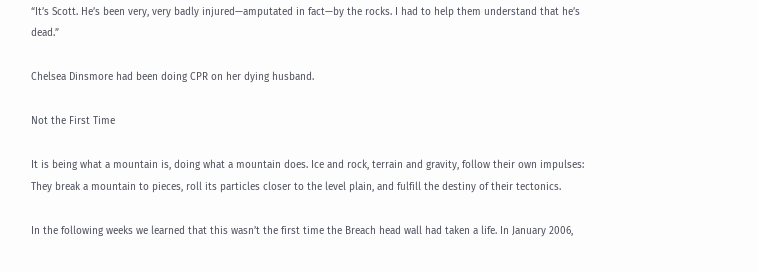“It’s Scott. He’s been very, very badly injured—amputated in fact—by the rocks. I had to help them understand that he’s dead.”

Chelsea Dinsmore had been doing CPR on her dying husband.

Not the First Time

It is being what a mountain is, doing what a mountain does. Ice and rock, terrain and gravity, follow their own impulses: They break a mountain to pieces, roll its particles closer to the level plain, and fulfill the destiny of their tectonics.

In the following weeks we learned that this wasn’t the first time the Breach head wall had taken a life. In January 2006,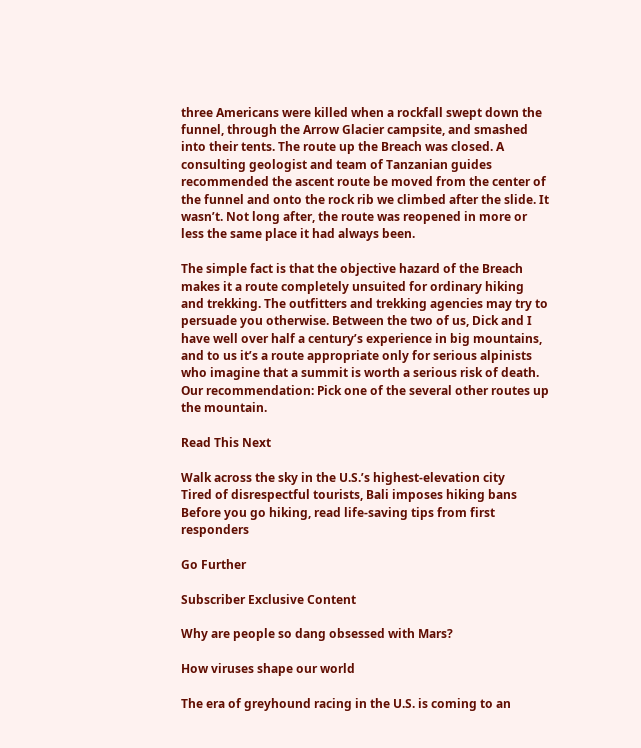three Americans were killed when a rockfall swept down the funnel, through the Arrow Glacier campsite, and smashed into their tents. The route up the Breach was closed. A consulting geologist and team of Tanzanian guides recommended the ascent route be moved from the center of the funnel and onto the rock rib we climbed after the slide. It wasn’t. Not long after, the route was reopened in more or less the same place it had always been.

The simple fact is that the objective hazard of the Breach makes it a route completely unsuited for ordinary hiking and trekking. The outfitters and trekking agencies may try to persuade you otherwise. Between the two of us, Dick and I have well over half a century’s experience in big mountains, and to us it’s a route appropriate only for serious alpinists who imagine that a summit is worth a serious risk of death. Our recommendation: Pick one of the several other routes up the mountain.

Read This Next

Walk across the sky in the U.S.’s highest-elevation city
Tired of disrespectful tourists, Bali imposes hiking bans
Before you go hiking, read life-saving tips from first responders

Go Further

Subscriber Exclusive Content

Why are people so dang obsessed with Mars?

How viruses shape our world

The era of greyhound racing in the U.S. is coming to an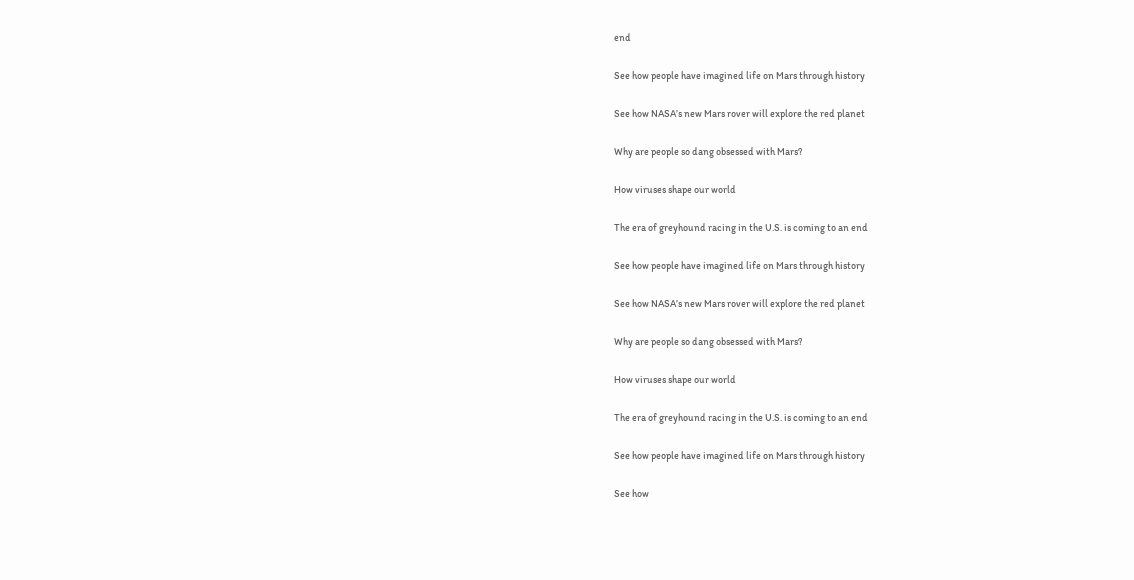end

See how people have imagined life on Mars through history

See how NASA’s new Mars rover will explore the red planet

Why are people so dang obsessed with Mars?

How viruses shape our world

The era of greyhound racing in the U.S. is coming to an end

See how people have imagined life on Mars through history

See how NASA’s new Mars rover will explore the red planet

Why are people so dang obsessed with Mars?

How viruses shape our world

The era of greyhound racing in the U.S. is coming to an end

See how people have imagined life on Mars through history

See how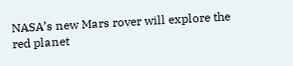NASA’s new Mars rover will explore the red planet